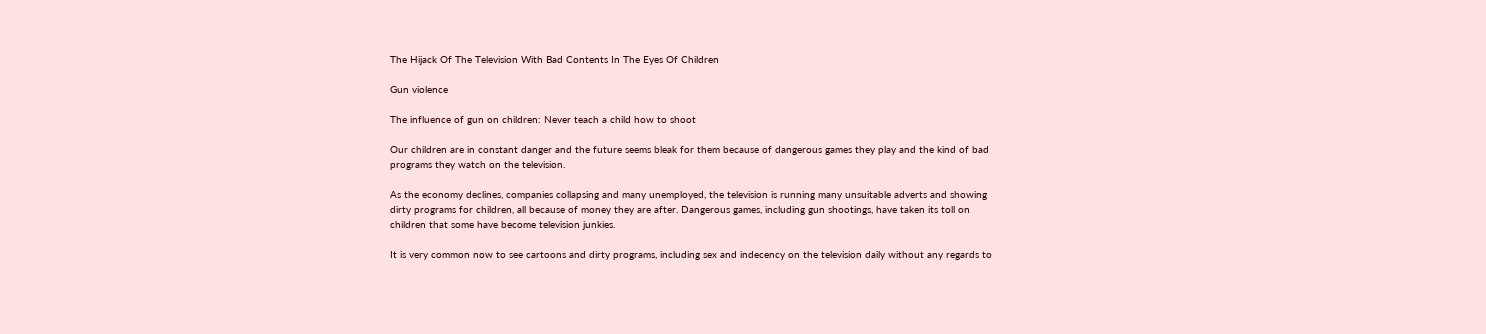The Hijack Of The Television With Bad Contents In The Eyes Of Children

Gun violence

The influence of gun on children: Never teach a child how to shoot

Our children are in constant danger and the future seems bleak for them because of dangerous games they play and the kind of bad programs they watch on the television.

As the economy declines, companies collapsing and many unemployed, the television is running many unsuitable adverts and showing dirty programs for children, all because of money they are after. Dangerous games, including gun shootings, have taken its toll on children that some have become television junkies.

It is very common now to see cartoons and dirty programs, including sex and indecency on the television daily without any regards to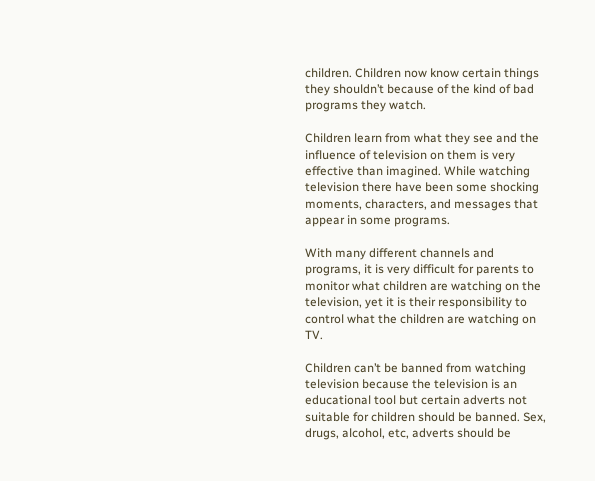children. Children now know certain things they shouldn’t because of the kind of bad programs they watch.

Children learn from what they see and the influence of television on them is very effective than imagined. While watching television there have been some shocking moments, characters, and messages that appear in some programs.

With many different channels and programs, it is very difficult for parents to monitor what children are watching on the television, yet it is their responsibility to control what the children are watching on TV.

Children can’t be banned from watching television because the television is an educational tool but certain adverts not suitable for children should be banned. Sex, drugs, alcohol, etc, adverts should be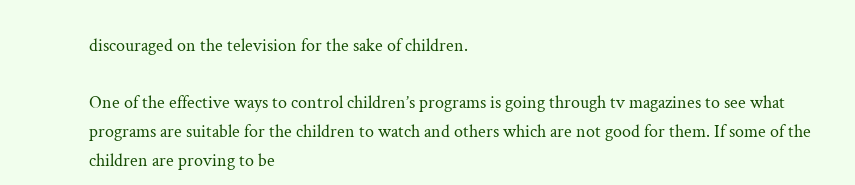discouraged on the television for the sake of children.

One of the effective ways to control children’s programs is going through tv magazines to see what programs are suitable for the children to watch and others which are not good for them. If some of the children are proving to be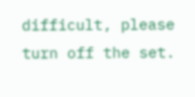difficult, please turn off the set.